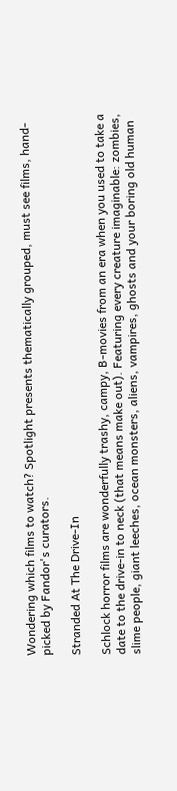Wondering which films to watch? Spotlight presents thematically grouped, must see films, hand-picked by Fandor's curators.

Stranded At The Drive-In

Schlock horror films are wonderfully trashy, campy, B-movies from an era when you used to take a date to the drive-in to neck (that means make out). Featuring every creature imaginable: zombies, slime people, giant leeches, ocean monsters, aliens, vampires, ghosts and your boring old human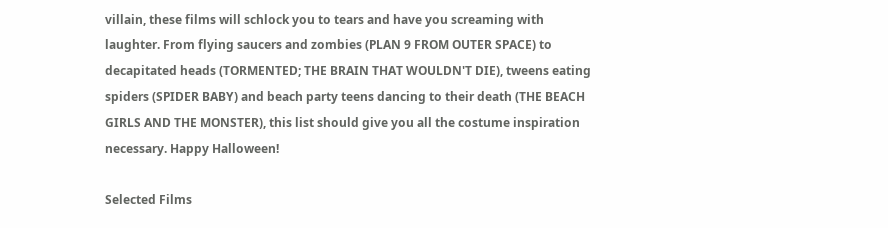villain, these films will schlock you to tears and have you screaming with laughter. From flying saucers and zombies (PLAN 9 FROM OUTER SPACE) to decapitated heads (TORMENTED; THE BRAIN THAT WOULDN'T DIE), tweens eating spiders (SPIDER BABY) and beach party teens dancing to their death (THE BEACH GIRLS AND THE MONSTER), this list should give you all the costume inspiration necessary. Happy Halloween!

Selected Films